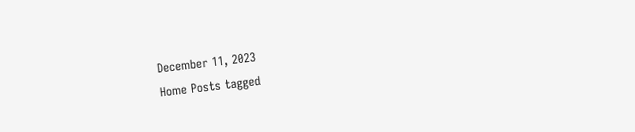December 11, 2023
Home Posts tagged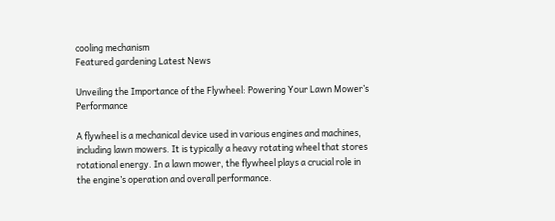cooling mechanism
Featured gardening Latest News

Unveiling the Importance of the Flywheel: Powering Your Lawn Mower’s Performance

A flywheel is a mechanical device used in various engines and machines, including lawn mowers. It is typically a heavy rotating wheel that stores rotational energy. In a lawn mower, the flywheel plays a crucial role in the engine’s operation and overall performance.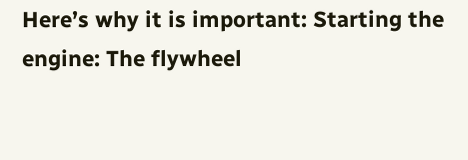Here’s why it is important: Starting the engine: The flywheel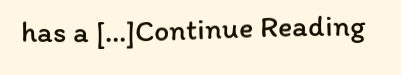has a […]Continue Reading